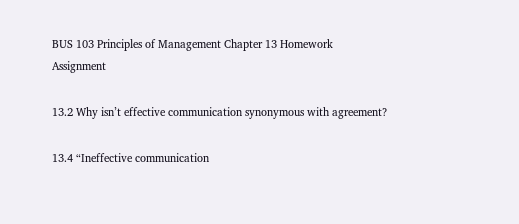BUS 103 Principles of Management Chapter 13 Homework Assignment

13.2 Why isn’t effective communication synonymous with agreement?

13.4 “Ineffective communication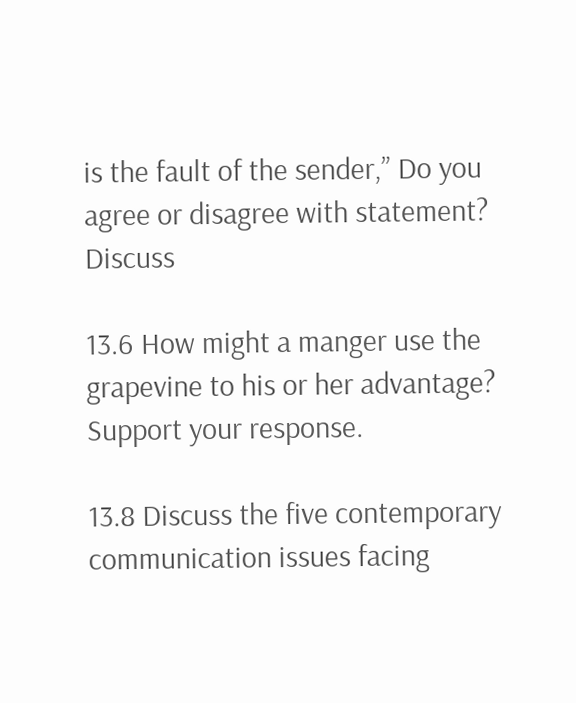is the fault of the sender,” Do you agree or disagree with statement? Discuss

13.6 How might a manger use the grapevine to his or her advantage? Support your response.

13.8 Discuss the five contemporary communication issues facing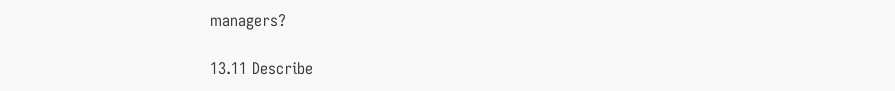managers?

13.11 Describe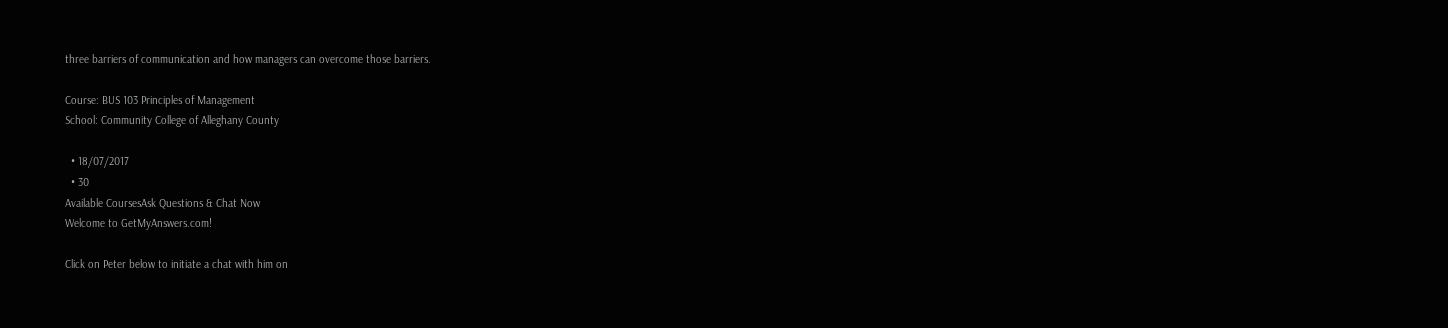three barriers of communication and how managers can overcome those barriers.

Course: BUS 103 Principles of Management
School: Community College of Alleghany County

  • 18/07/2017
  • 30
Available CoursesAsk Questions & Chat Now
Welcome to GetMyAnswers.com!

Click on Peter below to initiate a chat with him on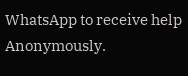WhatsApp to receive help Anonymously.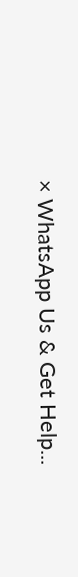× WhatsApp Us & Get Help...